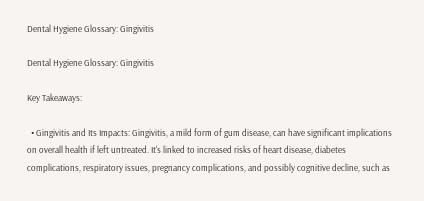Dental Hygiene Glossary: Gingivitis

Dental Hygiene Glossary: Gingivitis

Key Takeaways:

  • Gingivitis and Its Impacts: Gingivitis, a mild form of gum disease, can have significant implications on overall health if left untreated. It's linked to increased risks of heart disease, diabetes complications, respiratory issues, pregnancy complications, and possibly cognitive decline, such as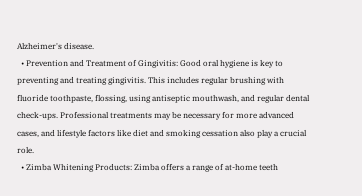Alzheimer's disease.
  • Prevention and Treatment of Gingivitis: Good oral hygiene is key to preventing and treating gingivitis. This includes regular brushing with fluoride toothpaste, flossing, using antiseptic mouthwash, and regular dental check-ups. Professional treatments may be necessary for more advanced cases, and lifestyle factors like diet and smoking cessation also play a crucial role.
  • Zimba Whitening Products: Zimba offers a range of at-home teeth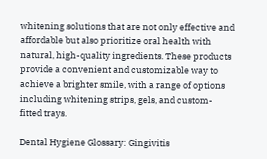whitening solutions that are not only effective and affordable but also prioritize oral health with natural, high-quality ingredients. These products provide a convenient and customizable way to achieve a brighter smile, with a range of options including whitening strips, gels, and custom-fitted trays.

Dental Hygiene Glossary: Gingivitis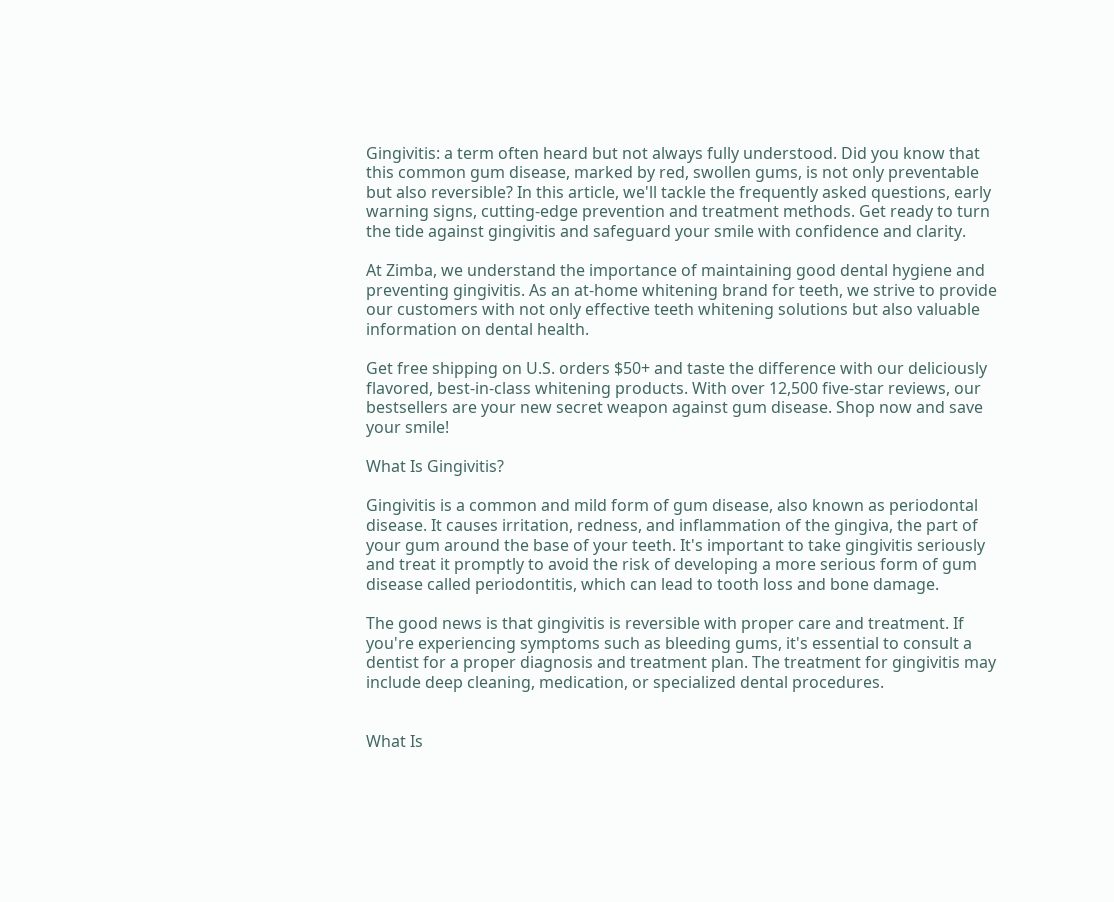Gingivitis: a term often heard but not always fully understood. Did you know that this common gum disease, marked by red, swollen gums, is not only preventable but also reversible? In this article, we'll tackle the frequently asked questions, early warning signs, cutting-edge prevention and treatment methods. Get ready to turn the tide against gingivitis and safeguard your smile with confidence and clarity.

At Zimba, we understand the importance of maintaining good dental hygiene and preventing gingivitis. As an at-home whitening brand for teeth, we strive to provide our customers with not only effective teeth whitening solutions but also valuable information on dental health.

Get free shipping on U.S. orders $50+ and taste the difference with our deliciously flavored, best-in-class whitening products. With over 12,500 five-star reviews, our bestsellers are your new secret weapon against gum disease. Shop now and save your smile!

What Is Gingivitis?

Gingivitis is a common and mild form of gum disease, also known as periodontal disease. It causes irritation, redness, and inflammation of the gingiva, the part of your gum around the base of your teeth. It's important to take gingivitis seriously and treat it promptly to avoid the risk of developing a more serious form of gum disease called periodontitis, which can lead to tooth loss and bone damage.

The good news is that gingivitis is reversible with proper care and treatment. If you're experiencing symptoms such as bleeding gums, it's essential to consult a dentist for a proper diagnosis and treatment plan. The treatment for gingivitis may include deep cleaning, medication, or specialized dental procedures.


What Is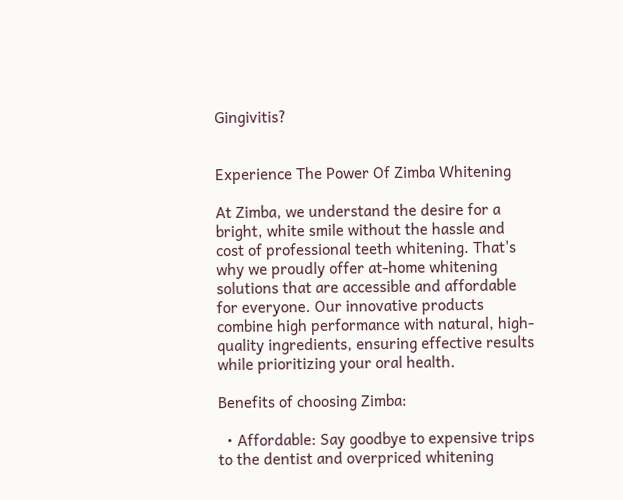Gingivitis?


Experience The Power Of Zimba Whitening

At Zimba, we understand the desire for a bright, white smile without the hassle and cost of professional teeth whitening. That's why we proudly offer at-home whitening solutions that are accessible and affordable for everyone. Our innovative products combine high performance with natural, high-quality ingredients, ensuring effective results while prioritizing your oral health.

Benefits of choosing Zimba:

  • Affordable: Say goodbye to expensive trips to the dentist and overpriced whitening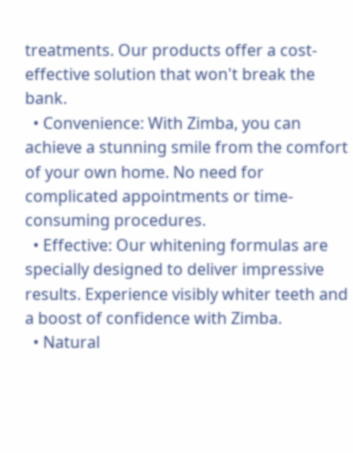treatments. Our products offer a cost-effective solution that won't break the bank.
  • Convenience: With Zimba, you can achieve a stunning smile from the comfort of your own home. No need for complicated appointments or time-consuming procedures.
  • Effective: Our whitening formulas are specially designed to deliver impressive results. Experience visibly whiter teeth and a boost of confidence with Zimba.
  • Natural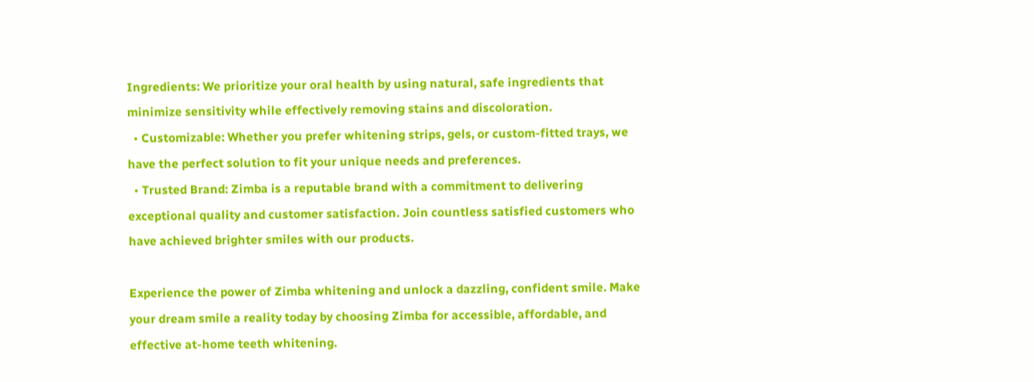Ingredients: We prioritize your oral health by using natural, safe ingredients that minimize sensitivity while effectively removing stains and discoloration.
  • Customizable: Whether you prefer whitening strips, gels, or custom-fitted trays, we have the perfect solution to fit your unique needs and preferences.
  • Trusted Brand: Zimba is a reputable brand with a commitment to delivering exceptional quality and customer satisfaction. Join countless satisfied customers who have achieved brighter smiles with our products.

Experience the power of Zimba whitening and unlock a dazzling, confident smile. Make your dream smile a reality today by choosing Zimba for accessible, affordable, and effective at-home teeth whitening.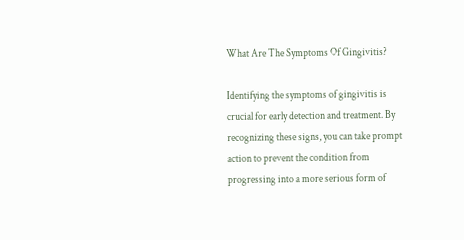What Are The Symptoms Of Gingivitis?

Identifying the symptoms of gingivitis is crucial for early detection and treatment. By recognizing these signs, you can take prompt action to prevent the condition from progressing into a more serious form of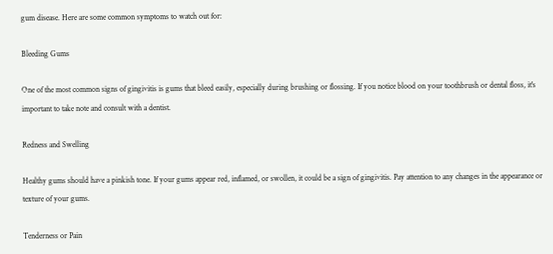gum disease. Here are some common symptoms to watch out for:

Bleeding Gums

One of the most common signs of gingivitis is gums that bleed easily, especially during brushing or flossing. If you notice blood on your toothbrush or dental floss, it's important to take note and consult with a dentist.

Redness and Swelling

Healthy gums should have a pinkish tone. If your gums appear red, inflamed, or swollen, it could be a sign of gingivitis. Pay attention to any changes in the appearance or texture of your gums.

Tenderness or Pain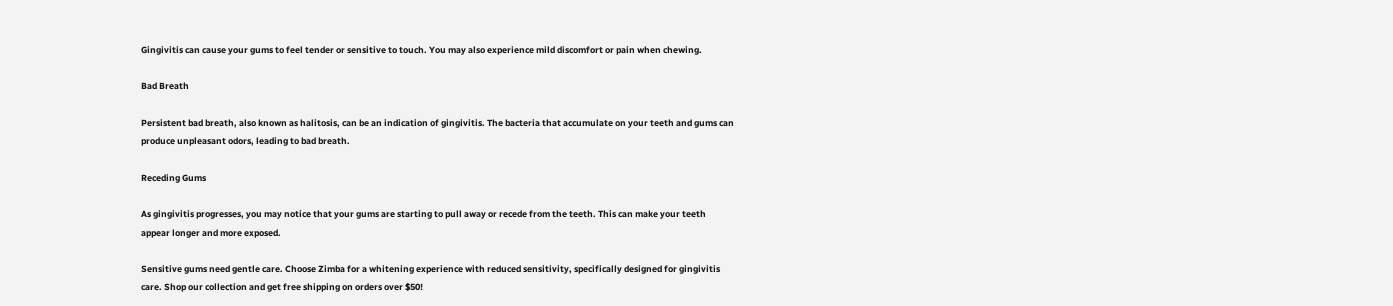Gingivitis can cause your gums to feel tender or sensitive to touch. You may also experience mild discomfort or pain when chewing.

Bad Breath

Persistent bad breath, also known as halitosis, can be an indication of gingivitis. The bacteria that accumulate on your teeth and gums can produce unpleasant odors, leading to bad breath.

Receding Gums

As gingivitis progresses, you may notice that your gums are starting to pull away or recede from the teeth. This can make your teeth appear longer and more exposed.

Sensitive gums need gentle care. Choose Zimba for a whitening experience with reduced sensitivity, specifically designed for gingivitis care. Shop our collection and get free shipping on orders over $50!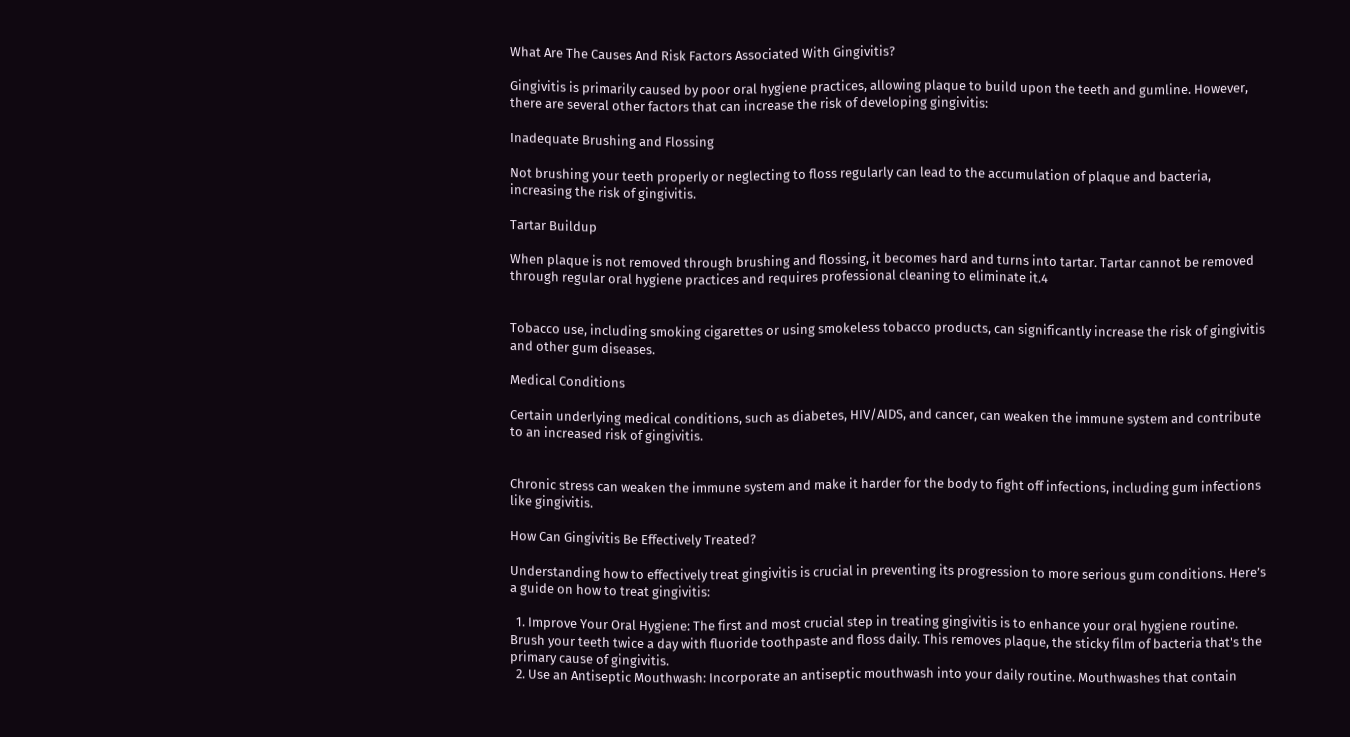What Are The Causes And Risk Factors Associated With Gingivitis?

Gingivitis is primarily caused by poor oral hygiene practices, allowing plaque to build upon the teeth and gumline. However, there are several other factors that can increase the risk of developing gingivitis:

Inadequate Brushing and Flossing

Not brushing your teeth properly or neglecting to floss regularly can lead to the accumulation of plaque and bacteria, increasing the risk of gingivitis.

Tartar Buildup

When plaque is not removed through brushing and flossing, it becomes hard and turns into tartar. Tartar cannot be removed through regular oral hygiene practices and requires professional cleaning to eliminate it.4


Tobacco use, including smoking cigarettes or using smokeless tobacco products, can significantly increase the risk of gingivitis and other gum diseases.

Medical Conditions

Certain underlying medical conditions, such as diabetes, HIV/AIDS, and cancer, can weaken the immune system and contribute to an increased risk of gingivitis.


Chronic stress can weaken the immune system and make it harder for the body to fight off infections, including gum infections like gingivitis.

How Can Gingivitis Be Effectively Treated?

Understanding how to effectively treat gingivitis is crucial in preventing its progression to more serious gum conditions. Here’s a guide on how to treat gingivitis:

  1. Improve Your Oral Hygiene: The first and most crucial step in treating gingivitis is to enhance your oral hygiene routine. Brush your teeth twice a day with fluoride toothpaste and floss daily. This removes plaque, the sticky film of bacteria that's the primary cause of gingivitis.
  2. Use an Antiseptic Mouthwash: Incorporate an antiseptic mouthwash into your daily routine. Mouthwashes that contain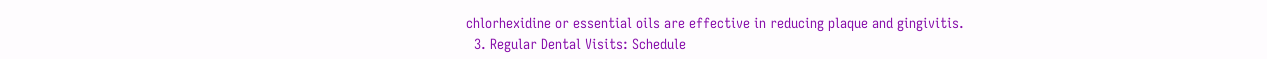chlorhexidine or essential oils are effective in reducing plaque and gingivitis.
  3. Regular Dental Visits: Schedule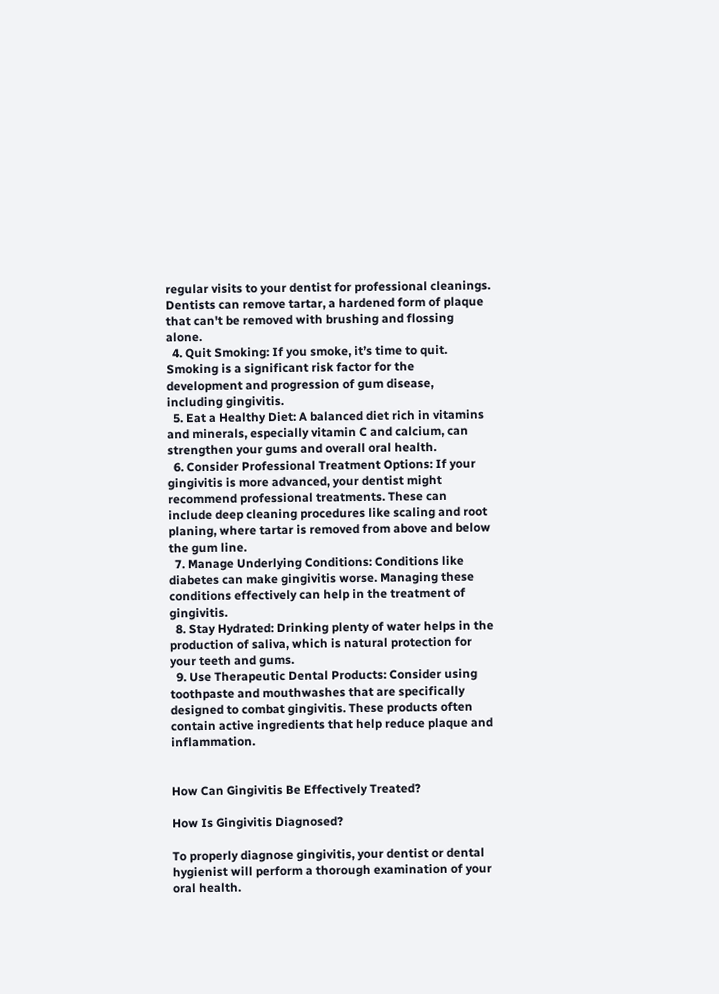regular visits to your dentist for professional cleanings. Dentists can remove tartar, a hardened form of plaque that can't be removed with brushing and flossing alone.
  4. Quit Smoking: If you smoke, it’s time to quit. Smoking is a significant risk factor for the development and progression of gum disease, including gingivitis.
  5. Eat a Healthy Diet: A balanced diet rich in vitamins and minerals, especially vitamin C and calcium, can strengthen your gums and overall oral health.
  6. Consider Professional Treatment Options: If your gingivitis is more advanced, your dentist might recommend professional treatments. These can include deep cleaning procedures like scaling and root planing, where tartar is removed from above and below the gum line.
  7. Manage Underlying Conditions: Conditions like diabetes can make gingivitis worse. Managing these conditions effectively can help in the treatment of gingivitis.
  8. Stay Hydrated: Drinking plenty of water helps in the production of saliva, which is natural protection for your teeth and gums.
  9. Use Therapeutic Dental Products: Consider using toothpaste and mouthwashes that are specifically designed to combat gingivitis. These products often contain active ingredients that help reduce plaque and inflammation.


How Can Gingivitis Be Effectively Treated?

How Is Gingivitis Diagnosed?

To properly diagnose gingivitis, your dentist or dental hygienist will perform a thorough examination of your oral health.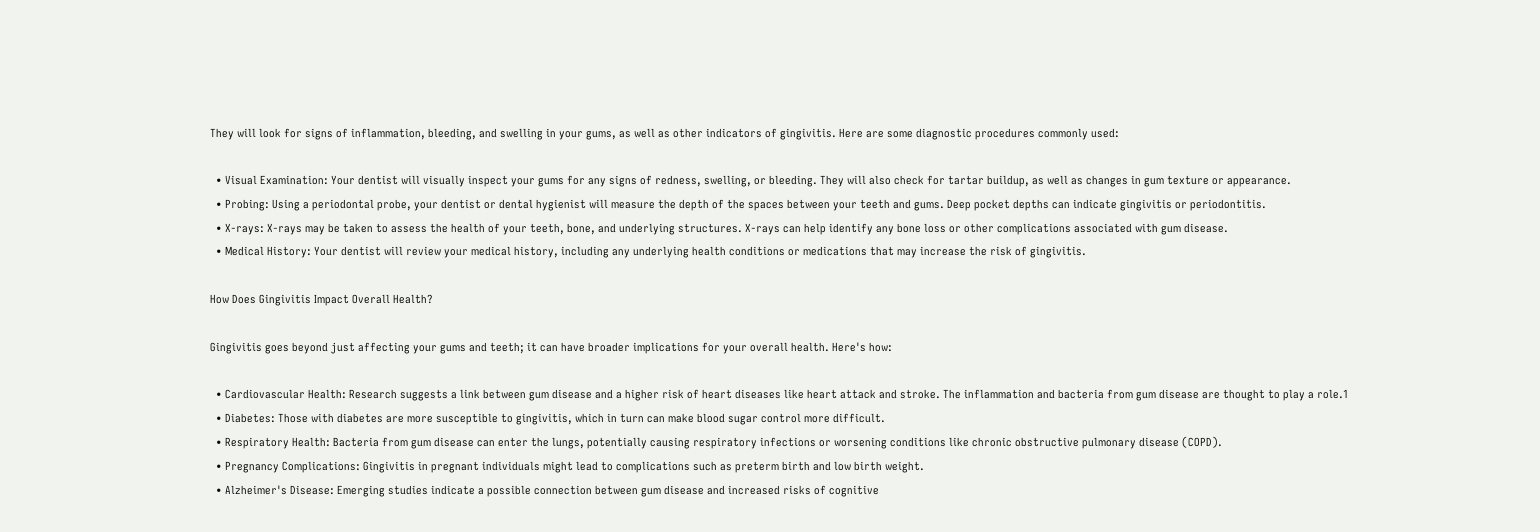They will look for signs of inflammation, bleeding, and swelling in your gums, as well as other indicators of gingivitis. Here are some diagnostic procedures commonly used:

  • Visual Examination: Your dentist will visually inspect your gums for any signs of redness, swelling, or bleeding. They will also check for tartar buildup, as well as changes in gum texture or appearance.
  • Probing: Using a periodontal probe, your dentist or dental hygienist will measure the depth of the spaces between your teeth and gums. Deep pocket depths can indicate gingivitis or periodontitis.
  • X-rays: X-rays may be taken to assess the health of your teeth, bone, and underlying structures. X-rays can help identify any bone loss or other complications associated with gum disease.
  • Medical History: Your dentist will review your medical history, including any underlying health conditions or medications that may increase the risk of gingivitis.

How Does Gingivitis Impact Overall Health?

Gingivitis goes beyond just affecting your gums and teeth; it can have broader implications for your overall health. Here's how:

  • Cardiovascular Health: Research suggests a link between gum disease and a higher risk of heart diseases like heart attack and stroke. The inflammation and bacteria from gum disease are thought to play a role.1
  • Diabetes: Those with diabetes are more susceptible to gingivitis, which in turn can make blood sugar control more difficult.
  • Respiratory Health: Bacteria from gum disease can enter the lungs, potentially causing respiratory infections or worsening conditions like chronic obstructive pulmonary disease (COPD).
  • Pregnancy Complications: Gingivitis in pregnant individuals might lead to complications such as preterm birth and low birth weight.
  • Alzheimer's Disease: Emerging studies indicate a possible connection between gum disease and increased risks of cognitive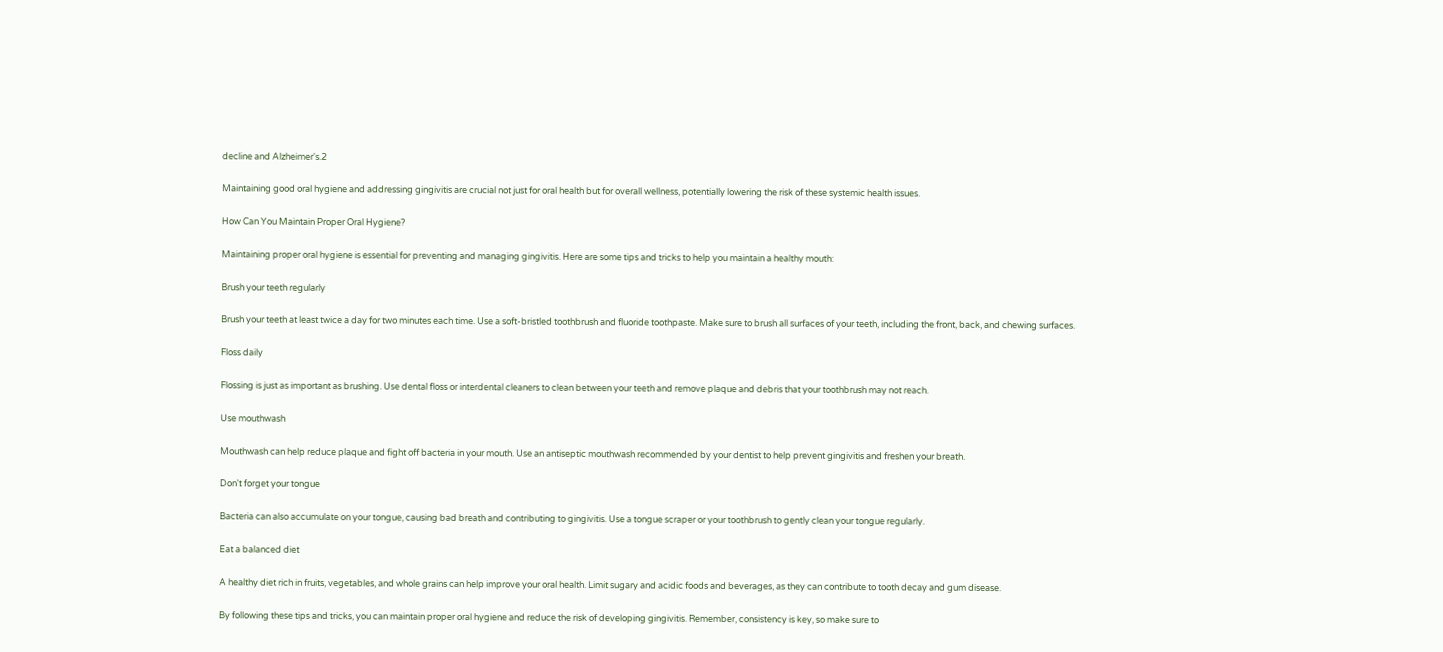decline and Alzheimer's.2

Maintaining good oral hygiene and addressing gingivitis are crucial not just for oral health but for overall wellness, potentially lowering the risk of these systemic health issues.

How Can You Maintain Proper Oral Hygiene?

Maintaining proper oral hygiene is essential for preventing and managing gingivitis. Here are some tips and tricks to help you maintain a healthy mouth:

Brush your teeth regularly

Brush your teeth at least twice a day for two minutes each time. Use a soft-bristled toothbrush and fluoride toothpaste. Make sure to brush all surfaces of your teeth, including the front, back, and chewing surfaces.

Floss daily

Flossing is just as important as brushing. Use dental floss or interdental cleaners to clean between your teeth and remove plaque and debris that your toothbrush may not reach.

Use mouthwash

Mouthwash can help reduce plaque and fight off bacteria in your mouth. Use an antiseptic mouthwash recommended by your dentist to help prevent gingivitis and freshen your breath.

Don't forget your tongue

Bacteria can also accumulate on your tongue, causing bad breath and contributing to gingivitis. Use a tongue scraper or your toothbrush to gently clean your tongue regularly.

Eat a balanced diet

A healthy diet rich in fruits, vegetables, and whole grains can help improve your oral health. Limit sugary and acidic foods and beverages, as they can contribute to tooth decay and gum disease.

By following these tips and tricks, you can maintain proper oral hygiene and reduce the risk of developing gingivitis. Remember, consistency is key, so make sure to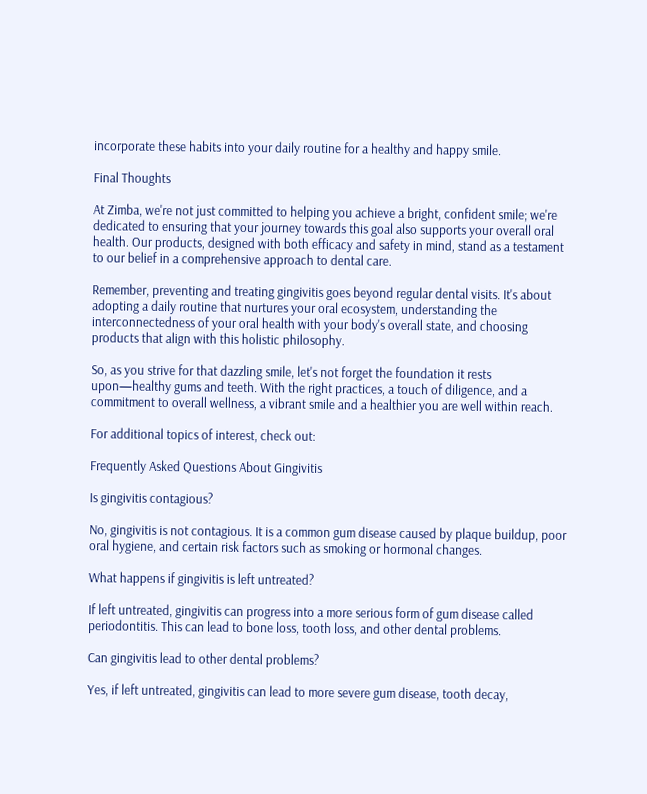incorporate these habits into your daily routine for a healthy and happy smile.

Final Thoughts

At Zimba, we're not just committed to helping you achieve a bright, confident smile; we're dedicated to ensuring that your journey towards this goal also supports your overall oral health. Our products, designed with both efficacy and safety in mind, stand as a testament to our belief in a comprehensive approach to dental care.

Remember, preventing and treating gingivitis goes beyond regular dental visits. It's about adopting a daily routine that nurtures your oral ecosystem, understanding the interconnectedness of your oral health with your body's overall state, and choosing products that align with this holistic philosophy.

So, as you strive for that dazzling smile, let's not forget the foundation it rests upon—healthy gums and teeth. With the right practices, a touch of diligence, and a commitment to overall wellness, a vibrant smile and a healthier you are well within reach.

For additional topics of interest, check out:

Frequently Asked Questions About Gingivitis

Is gingivitis contagious?

No, gingivitis is not contagious. It is a common gum disease caused by plaque buildup, poor oral hygiene, and certain risk factors such as smoking or hormonal changes.

What happens if gingivitis is left untreated?

If left untreated, gingivitis can progress into a more serious form of gum disease called periodontitis. This can lead to bone loss, tooth loss, and other dental problems.

Can gingivitis lead to other dental problems?

Yes, if left untreated, gingivitis can lead to more severe gum disease, tooth decay,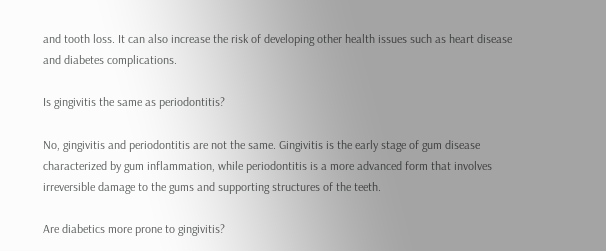and tooth loss. It can also increase the risk of developing other health issues such as heart disease and diabetes complications.

Is gingivitis the same as periodontitis?

No, gingivitis and periodontitis are not the same. Gingivitis is the early stage of gum disease characterized by gum inflammation, while periodontitis is a more advanced form that involves irreversible damage to the gums and supporting structures of the teeth.

Are diabetics more prone to gingivitis?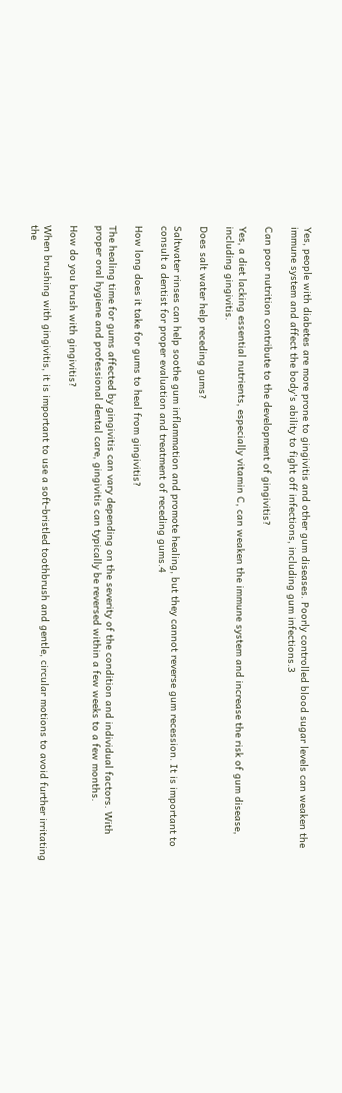Yes, people with diabetes are more prone to gingivitis and other gum diseases. Poorly controlled blood sugar levels can weaken the immune system and affect the body's ability to fight off infections, including gum infections.3

Can poor nutrition contribute to the development of gingivitis?

Yes, a diet lacking essential nutrients, especially vitamin C, can weaken the immune system and increase the risk of gum disease, including gingivitis.

Does salt water help receding gums?

Saltwater rinses can help soothe gum inflammation and promote healing, but they cannot reverse gum recession. It is important to consult a dentist for proper evaluation and treatment of receding gums.4

How long does it take for gums to heal from gingivitis?

The healing time for gums affected by gingivitis can vary depending on the severity of the condition and individual factors. With proper oral hygiene and professional dental care, gingivitis can typically be reversed within a few weeks to a few months.

How do you brush with gingivitis?

When brushing with gingivitis, it is important to use a soft-bristled toothbrush and gentle, circular motions to avoid further irritating the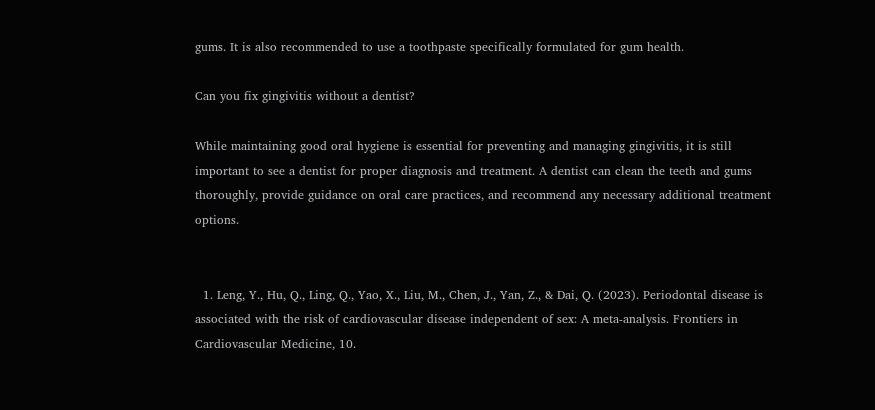gums. It is also recommended to use a toothpaste specifically formulated for gum health.

Can you fix gingivitis without a dentist?

While maintaining good oral hygiene is essential for preventing and managing gingivitis, it is still important to see a dentist for proper diagnosis and treatment. A dentist can clean the teeth and gums thoroughly, provide guidance on oral care practices, and recommend any necessary additional treatment options.


  1. Leng, Y., Hu, Q., Ling, Q., Yao, X., Liu, M., Chen, J., Yan, Z., & Dai, Q. (2023). Periodontal disease is associated with the risk of cardiovascular disease independent of sex: A meta-analysis. Frontiers in Cardiovascular Medicine, 10.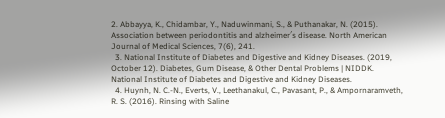2. Abbayya, K., Chidambar, Y., Naduwinmani, S., & Puthanakar, N. (2015). Association between periodontitis and alzheimer′s disease. North American Journal of Medical Sciences, 7(6), 241.
  3. National Institute of Diabetes and Digestive and Kidney Diseases. (2019, October 12). Diabetes, Gum Disease, & Other Dental Problems | NIDDK. National Institute of Diabetes and Digestive and Kidney Diseases.
  4. Huynh, N. C.-N., Everts, V., Leethanakul, C., Pavasant, P., & Ampornaramveth, R. S. (2016). Rinsing with Saline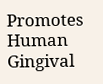Promotes Human Gingival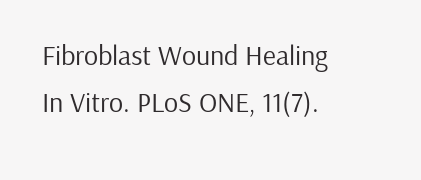Fibroblast Wound Healing In Vitro. PLoS ONE, 11(7).